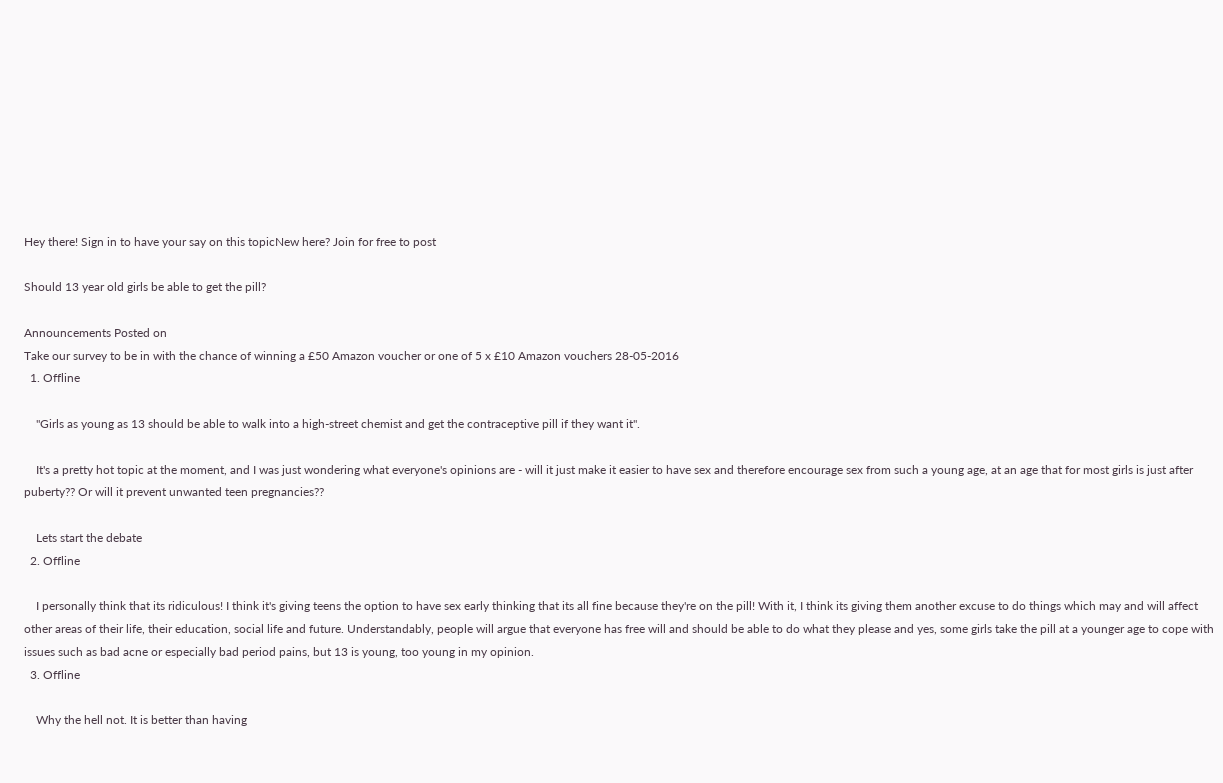Hey there! Sign in to have your say on this topicNew here? Join for free to post

Should 13 year old girls be able to get the pill?

Announcements Posted on
Take our survey to be in with the chance of winning a £50 Amazon voucher or one of 5 x £10 Amazon vouchers 28-05-2016
  1. Offline

    "Girls as young as 13 should be able to walk into a high-street chemist and get the contraceptive pill if they want it".

    It's a pretty hot topic at the moment, and I was just wondering what everyone's opinions are - will it just make it easier to have sex and therefore encourage sex from such a young age, at an age that for most girls is just after puberty?? Or will it prevent unwanted teen pregnancies??

    Lets start the debate
  2. Offline

    I personally think that its ridiculous! I think it's giving teens the option to have sex early thinking that its all fine because they're on the pill! With it, I think its giving them another excuse to do things which may and will affect other areas of their life, their education, social life and future. Understandably, people will argue that everyone has free will and should be able to do what they please and yes, some girls take the pill at a younger age to cope with issues such as bad acne or especially bad period pains, but 13 is young, too young in my opinion.
  3. Offline

    Why the hell not. It is better than having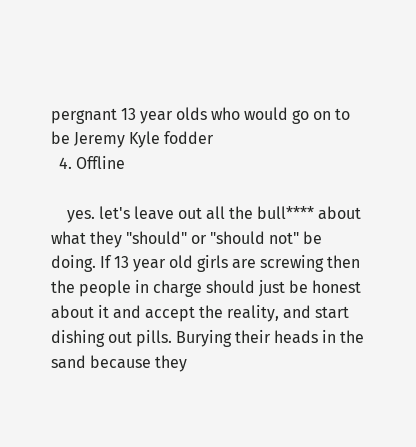pergnant 13 year olds who would go on to be Jeremy Kyle fodder
  4. Offline

    yes. let's leave out all the bull**** about what they "should" or "should not" be doing. If 13 year old girls are screwing then the people in charge should just be honest about it and accept the reality, and start dishing out pills. Burying their heads in the sand because they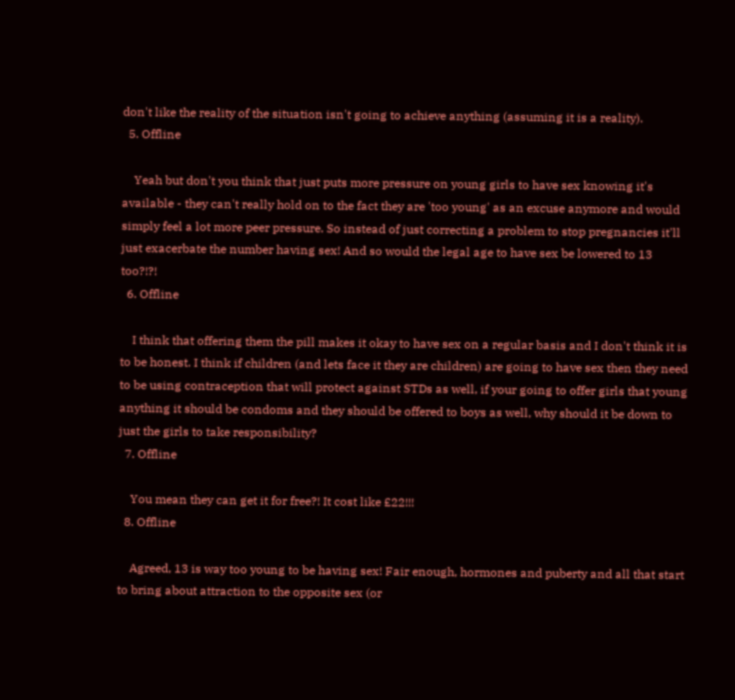don't like the reality of the situation isn't going to achieve anything (assuming it is a reality).
  5. Offline

    Yeah but don't you think that just puts more pressure on young girls to have sex knowing it's available - they can't really hold on to the fact they are 'too young' as an excuse anymore and would simply feel a lot more peer pressure. So instead of just correcting a problem to stop pregnancies it'll just exacerbate the number having sex! And so would the legal age to have sex be lowered to 13 too?!?!
  6. Offline

    I think that offering them the pill makes it okay to have sex on a regular basis and I don't think it is to be honest. I think if children (and lets face it they are children) are going to have sex then they need to be using contraception that will protect against STDs as well, if your going to offer girls that young anything it should be condoms and they should be offered to boys as well, why should it be down to just the girls to take responsibility?
  7. Offline

    You mean they can get it for free?! It cost like £22!!!
  8. Offline

    Agreed, 13 is way too young to be having sex! Fair enough, hormones and puberty and all that start to bring about attraction to the opposite sex (or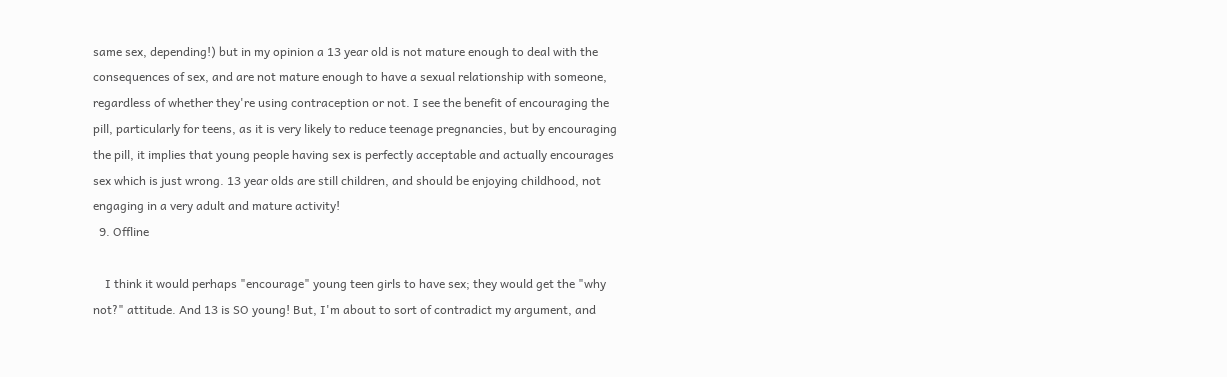same sex, depending!) but in my opinion a 13 year old is not mature enough to deal with the consequences of sex, and are not mature enough to have a sexual relationship with someone, regardless of whether they're using contraception or not. I see the benefit of encouraging the pill, particularly for teens, as it is very likely to reduce teenage pregnancies, but by encouraging the pill, it implies that young people having sex is perfectly acceptable and actually encourages sex which is just wrong. 13 year olds are still children, and should be enjoying childhood, not engaging in a very adult and mature activity!
  9. Offline

    I think it would perhaps "encourage" young teen girls to have sex; they would get the "why not?" attitude. And 13 is SO young! But, I'm about to sort of contradict my argument, and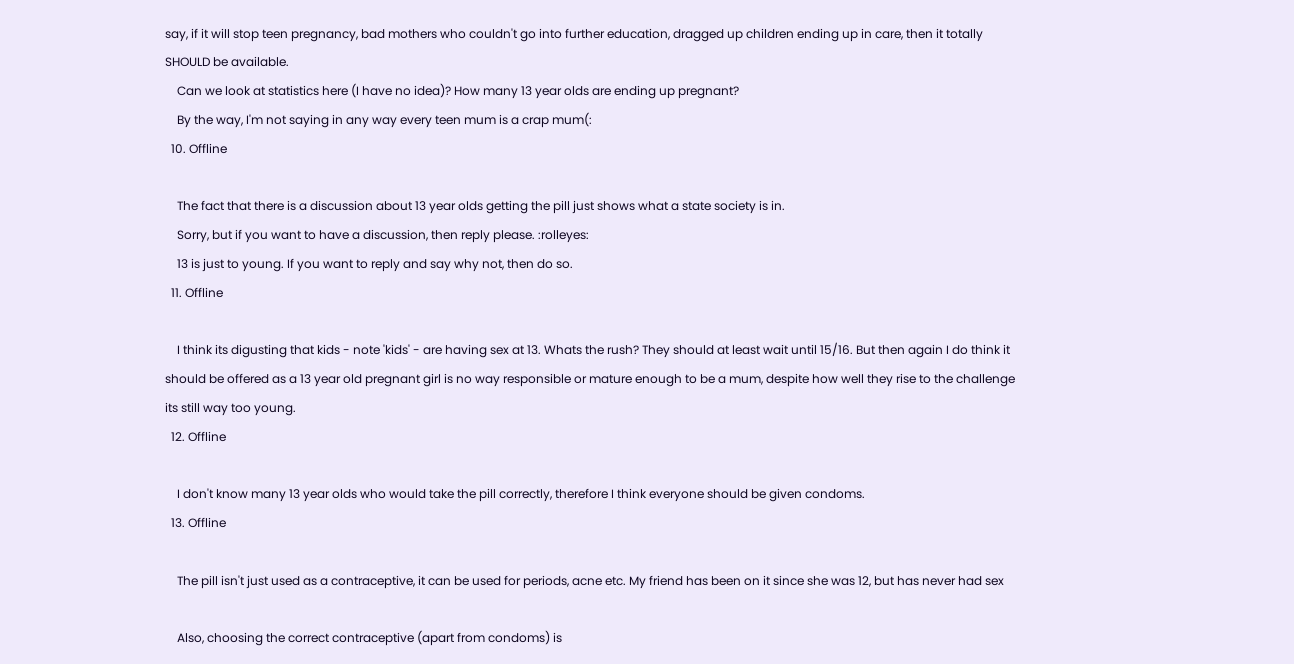say, if it will stop teen pregnancy, bad mothers who couldn't go into further education, dragged up children ending up in care, then it totally SHOULD be available.
    Can we look at statistics here (I have no idea)? How many 13 year olds are ending up pregnant?
    By the way, I'm not saying in any way every teen mum is a crap mum(:
  10. Offline

    The fact that there is a discussion about 13 year olds getting the pill just shows what a state society is in.
    Sorry, but if you want to have a discussion, then reply please. :rolleyes:
    13 is just to young. If you want to reply and say why not, then do so.
  11. Offline

    I think its digusting that kids - note 'kids' - are having sex at 13. Whats the rush? They should at least wait until 15/16. But then again I do think it should be offered as a 13 year old pregnant girl is no way responsible or mature enough to be a mum, despite how well they rise to the challenge its still way too young.
  12. Offline

    I don't know many 13 year olds who would take the pill correctly, therefore I think everyone should be given condoms.
  13. Offline

    The pill isn't just used as a contraceptive, it can be used for periods, acne etc. My friend has been on it since she was 12, but has never had sex

    Also, choosing the correct contraceptive (apart from condoms) is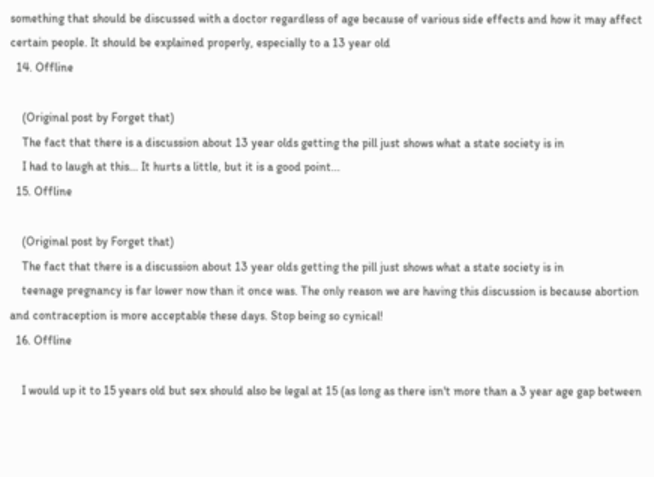something that should be discussed with a doctor regardless of age because of various side effects and how it may affect certain people. It should be explained properly, especially to a 13 year old
  14. Offline

    (Original post by Forget that)
    The fact that there is a discussion about 13 year olds getting the pill just shows what a state society is in
    I had to laugh at this... It hurts a little, but it is a good point...
  15. Offline

    (Original post by Forget that)
    The fact that there is a discussion about 13 year olds getting the pill just shows what a state society is in
    teenage pregnancy is far lower now than it once was. The only reason we are having this discussion is because abortion and contraception is more acceptable these days. Stop being so cynical!
  16. Offline

    I would up it to 15 years old but sex should also be legal at 15 (as long as there isn't more than a 3 year age gap between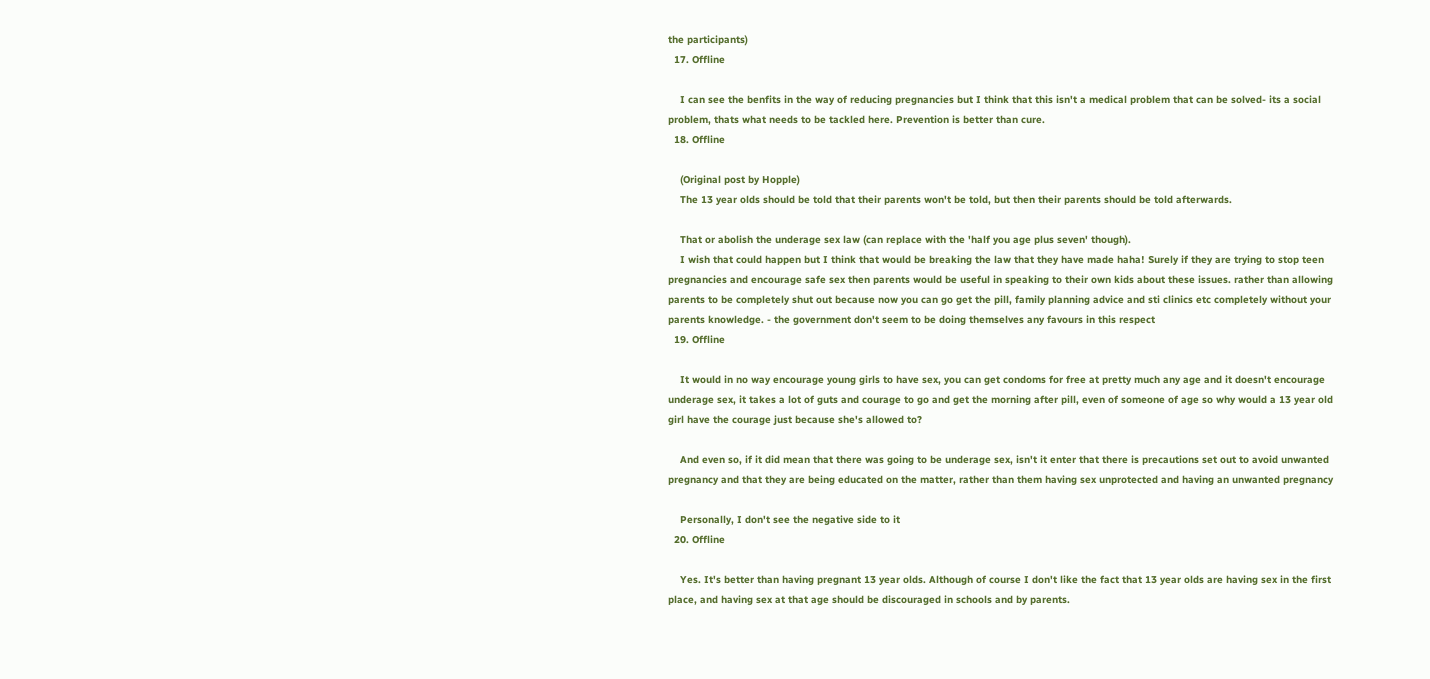the participants)
  17. Offline

    I can see the benfits in the way of reducing pregnancies but I think that this isn't a medical problem that can be solved- its a social problem, thats what needs to be tackled here. Prevention is better than cure.
  18. Offline

    (Original post by Hopple)
    The 13 year olds should be told that their parents won't be told, but then their parents should be told afterwards.

    That or abolish the underage sex law (can replace with the 'half you age plus seven' though).
    I wish that could happen but I think that would be breaking the law that they have made haha! Surely if they are trying to stop teen pregnancies and encourage safe sex then parents would be useful in speaking to their own kids about these issues. rather than allowing parents to be completely shut out because now you can go get the pill, family planning advice and sti clinics etc completely without your parents knowledge. - the government don't seem to be doing themselves any favours in this respect
  19. Offline

    It would in no way encourage young girls to have sex, you can get condoms for free at pretty much any age and it doesn't encourage underage sex, it takes a lot of guts and courage to go and get the morning after pill, even of someone of age so why would a 13 year old girl have the courage just because she's allowed to?

    And even so, if it did mean that there was going to be underage sex, isn't it enter that there is precautions set out to avoid unwanted pregnancy and that they are being educated on the matter, rather than them having sex unprotected and having an unwanted pregnancy

    Personally, I don't see the negative side to it
  20. Offline

    Yes. It's better than having pregnant 13 year olds. Although of course I don't like the fact that 13 year olds are having sex in the first place, and having sex at that age should be discouraged in schools and by parents.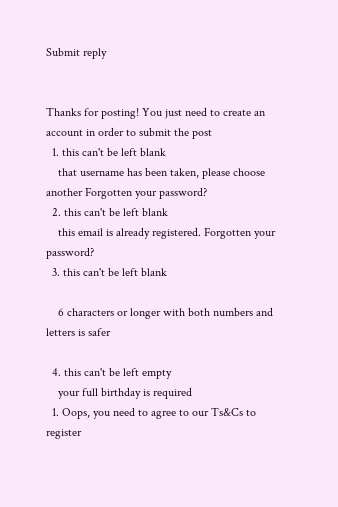Submit reply


Thanks for posting! You just need to create an account in order to submit the post
  1. this can't be left blank
    that username has been taken, please choose another Forgotten your password?
  2. this can't be left blank
    this email is already registered. Forgotten your password?
  3. this can't be left blank

    6 characters or longer with both numbers and letters is safer

  4. this can't be left empty
    your full birthday is required
  1. Oops, you need to agree to our Ts&Cs to register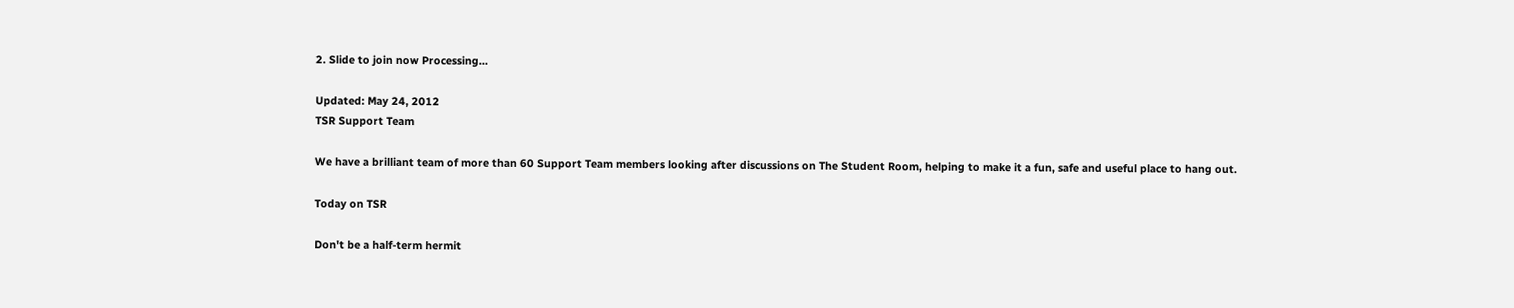2. Slide to join now Processing…

Updated: May 24, 2012
TSR Support Team

We have a brilliant team of more than 60 Support Team members looking after discussions on The Student Room, helping to make it a fun, safe and useful place to hang out.

Today on TSR

Don't be a half-term hermit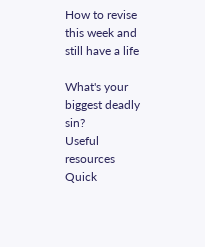How to revise this week and still have a life

What's your biggest deadly sin?
Useful resources
Quick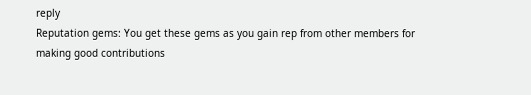reply
Reputation gems: You get these gems as you gain rep from other members for making good contributions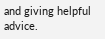and giving helpful advice.